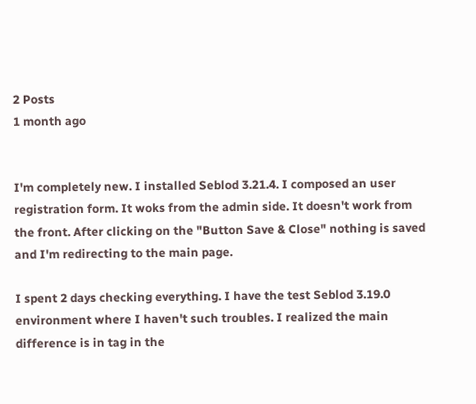2 Posts
1 month ago


I'm completely new. I installed Seblod 3.21.4. I composed an user registration form. It woks from the admin side. It doesn't work from the front. After clicking on the "Button Save & Close" nothing is saved and I'm redirecting to the main page.

I spent 2 days checking everything. I have the test Seblod 3.19.0 environment where I haven't such troubles. I realized the main difference is in tag in the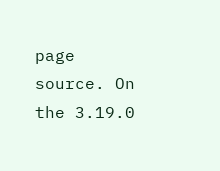page source. On the 3.19.0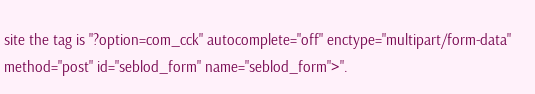site the tag is "?option=com_cck" autocomplete="off" enctype="multipart/form-data" method="post" id="seblod_form" name="seblod_form">".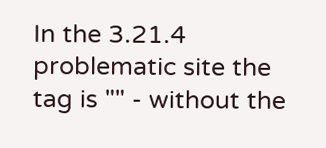In the 3.21.4 problematic site the tag is "" - without the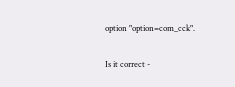option "option=com_cck".

Is it correct -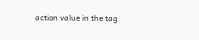action value in the tag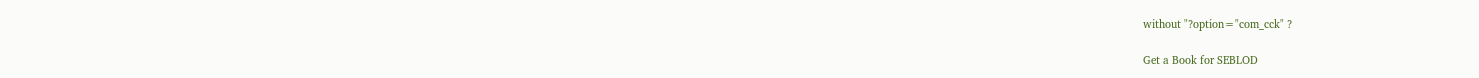without "?option="com_cck" ?

Get a Book for SEBLOD